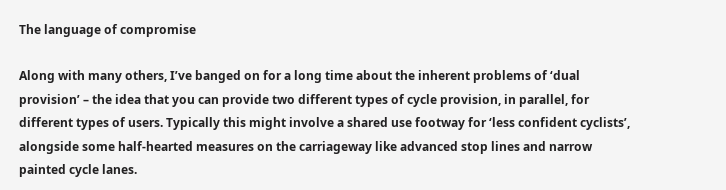The language of compromise

Along with many others, I’ve banged on for a long time about the inherent problems of ‘dual provision’ – the idea that you can provide two different types of cycle provision, in parallel, for different types of users. Typically this might involve a shared use footway for ‘less confident cyclists’, alongside some half-hearted measures on the carriageway like advanced stop lines and narrow painted cycle lanes.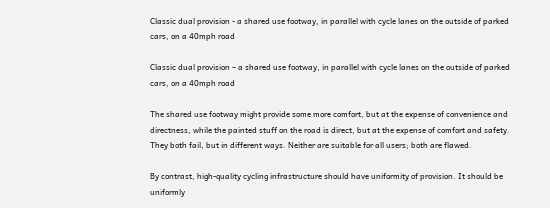Classic dual provision - a shared use footway, in parallel with cycle lanes on the outside of parked cars, on a 40mph road

Classic dual provision – a shared use footway, in parallel with cycle lanes on the outside of parked cars, on a 40mph road

The shared use footway might provide some more comfort, but at the expense of convenience and directness, while the painted stuff on the road is direct, but at the expense of comfort and safety. They both fail, but in different ways. Neither are suitable for all users; both are flawed.

By contrast, high-quality cycling infrastructure should have uniformity of provision. It should be uniformly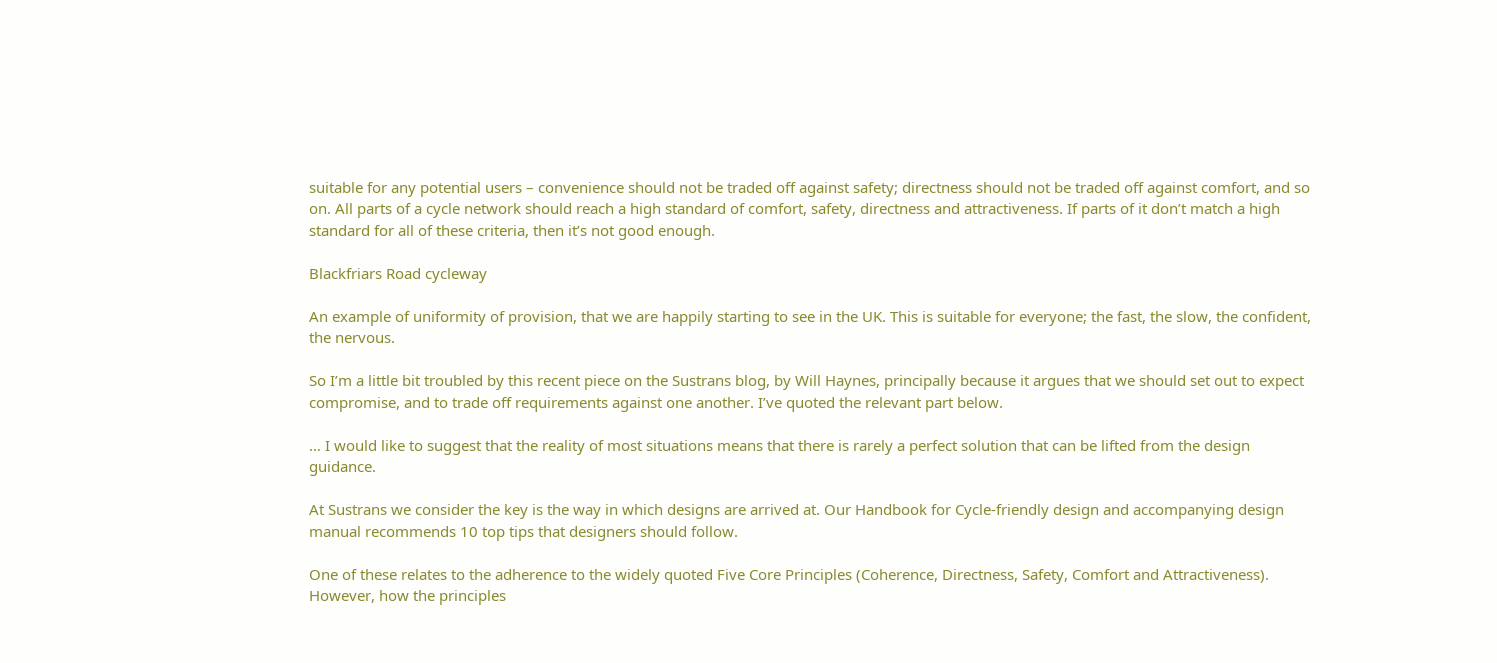suitable for any potential users – convenience should not be traded off against safety; directness should not be traded off against comfort, and so on. All parts of a cycle network should reach a high standard of comfort, safety, directness and attractiveness. If parts of it don’t match a high standard for all of these criteria, then it’s not good enough.

Blackfriars Road cycleway

An example of uniformity of provision, that we are happily starting to see in the UK. This is suitable for everyone; the fast, the slow, the confident, the nervous.

So I’m a little bit troubled by this recent piece on the Sustrans blog, by Will Haynes, principally because it argues that we should set out to expect compromise, and to trade off requirements against one another. I’ve quoted the relevant part below.

… I would like to suggest that the reality of most situations means that there is rarely a perfect solution that can be lifted from the design guidance.

At Sustrans we consider the key is the way in which designs are arrived at. Our Handbook for Cycle-friendly design and accompanying design manual recommends 10 top tips that designers should follow.

One of these relates to the adherence to the widely quoted Five Core Principles (Coherence, Directness, Safety, Comfort and Attractiveness). However, how the principles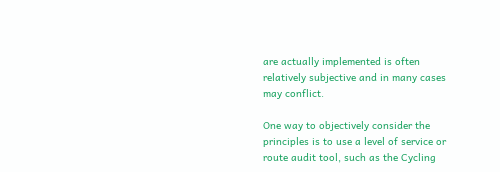are actually implemented is often relatively subjective and in many cases may conflict.

One way to objectively consider the principles is to use a level of service or route audit tool, such as the Cycling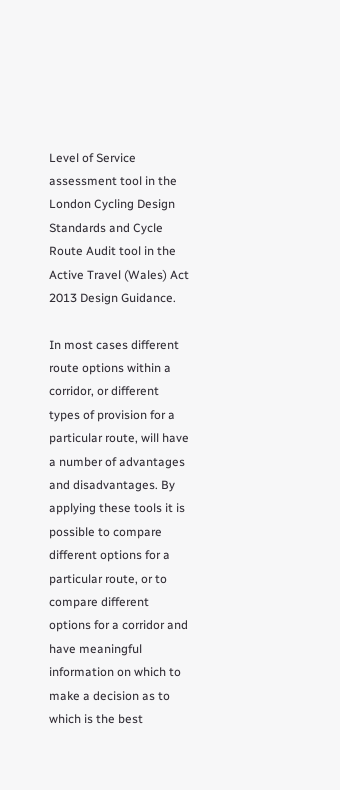Level of Service assessment tool in the London Cycling Design Standards and Cycle Route Audit tool in the Active Travel (Wales) Act 2013 Design Guidance.

In most cases different route options within a corridor, or different types of provision for a particular route, will have a number of advantages and disadvantages. By applying these tools it is possible to compare different options for a particular route, or to compare different options for a corridor and have meaningful information on which to make a decision as to which is the best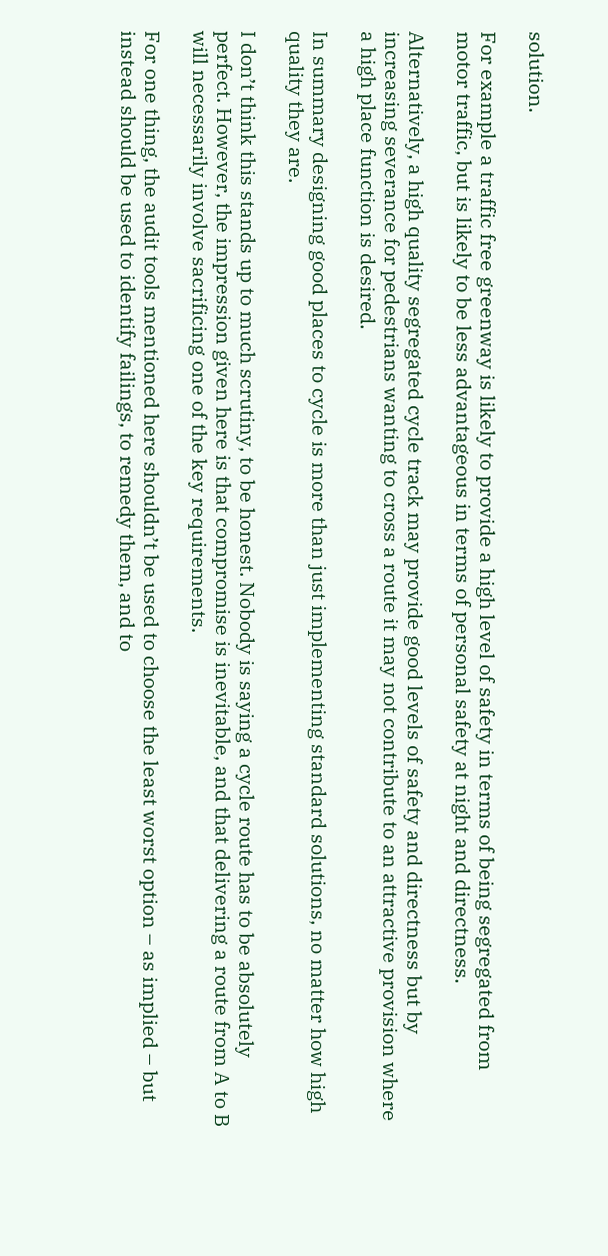solution.

For example a traffic free greenway is likely to provide a high level of safety in terms of being segregated from motor traffic, but is likely to be less advantageous in terms of personal safety at night and directness.

Alternatively, a high quality segregated cycle track may provide good levels of safety and directness but by increasing severance for pedestrians wanting to cross a route it may not contribute to an attractive provision where a high place function is desired.

In summary designing good places to cycle is more than just implementing standard solutions, no matter how high quality they are.

I don’t think this stands up to much scrutiny, to be honest. Nobody is saying a cycle route has to be absolutely perfect. However, the impression given here is that compromise is inevitable, and that delivering a route from A to B will necessarily involve sacrificing one of the key requirements.

For one thing, the audit tools mentioned here shouldn’t be used to choose the least worst option – as implied – but instead should be used to identify failings, to remedy them, and to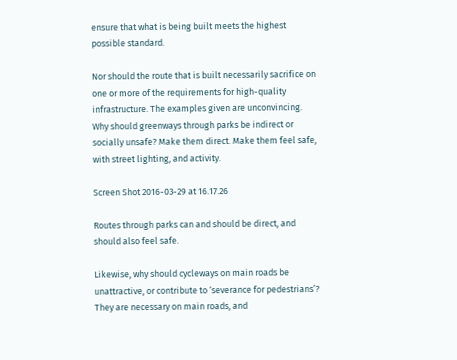ensure that what is being built meets the highest possible standard.

Nor should the route that is built necessarily sacrifice on one or more of the requirements for high-quality infrastructure. The examples given are unconvincing. Why should greenways through parks be indirect or socially unsafe? Make them direct. Make them feel safe, with street lighting, and activity.

Screen Shot 2016-03-29 at 16.17.26

Routes through parks can and should be direct, and should also feel safe.

Likewise, why should cycleways on main roads be unattractive, or contribute to ‘severance for pedestrians’? They are necessary on main roads, and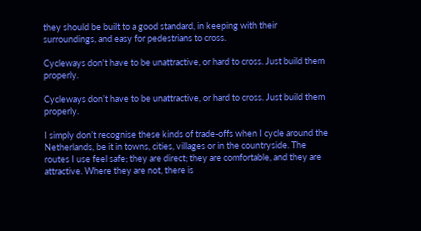they should be built to a good standard, in keeping with their surroundings, and easy for pedestrians to cross.

Cycleways don't have to be unattractive, or hard to cross. Just build them properly.

Cycleways don’t have to be unattractive, or hard to cross. Just build them properly.

I simply don’t recognise these kinds of trade-offs when I cycle around the Netherlands, be it in towns, cities, villages or in the countryside. The routes I use feel safe; they are direct; they are comfortable, and they are attractive. Where they are not, there is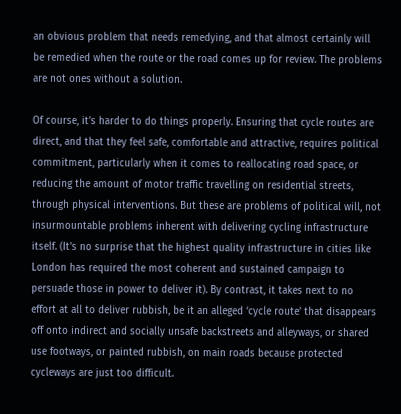an obvious problem that needs remedying, and that almost certainly will be remedied when the route or the road comes up for review. The problems are not ones without a solution.

Of course, it’s harder to do things properly. Ensuring that cycle routes are direct, and that they feel safe, comfortable and attractive, requires political commitment, particularly when it comes to reallocating road space, or reducing the amount of motor traffic travelling on residential streets, through physical interventions. But these are problems of political will, not insurmountable problems inherent with delivering cycling infrastructure itself. (It’s no surprise that the highest quality infrastructure in cities like London has required the most coherent and sustained campaign to persuade those in power to deliver it). By contrast, it takes next to no effort at all to deliver rubbish, be it an alleged ‘cycle route’ that disappears off onto indirect and socially unsafe backstreets and alleyways, or shared use footways, or painted rubbish, on main roads because protected cycleways are just too difficult.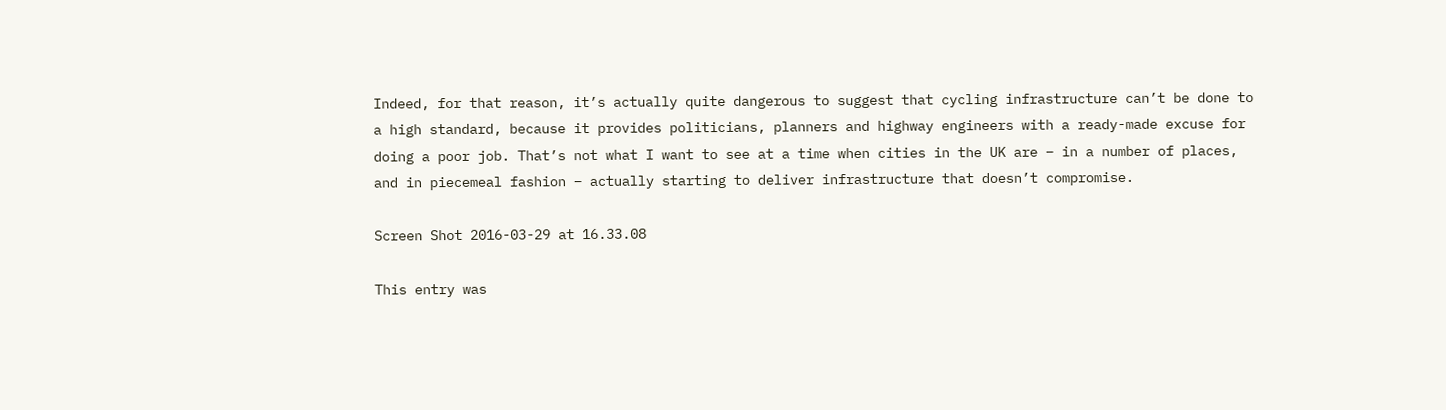Indeed, for that reason, it’s actually quite dangerous to suggest that cycling infrastructure can’t be done to a high standard, because it provides politicians, planners and highway engineers with a ready-made excuse for doing a poor job. That’s not what I want to see at a time when cities in the UK are – in a number of places, and in piecemeal fashion – actually starting to deliver infrastructure that doesn’t compromise.

Screen Shot 2016-03-29 at 16.33.08

This entry was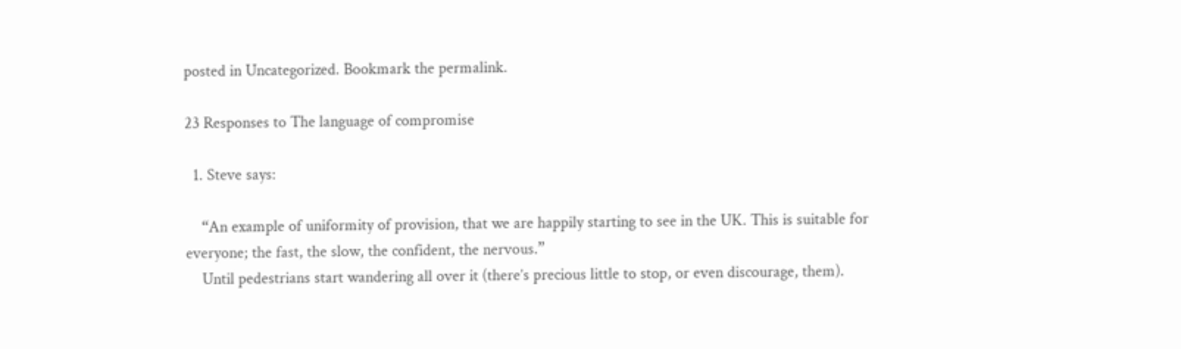posted in Uncategorized. Bookmark the permalink.

23 Responses to The language of compromise

  1. Steve says:

    “An example of uniformity of provision, that we are happily starting to see in the UK. This is suitable for everyone; the fast, the slow, the confident, the nervous.”
    Until pedestrians start wandering all over it (there’s precious little to stop, or even discourage, them).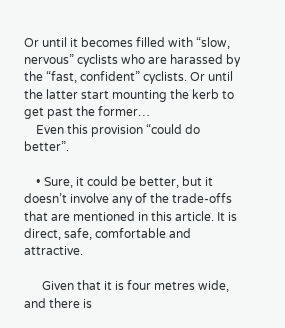Or until it becomes filled with “slow, nervous” cyclists who are harassed by the “fast, confident” cyclists. Or until the latter start mounting the kerb to get past the former…
    Even this provision “could do better”.

    • Sure, it could be better, but it doesn’t involve any of the trade-offs that are mentioned in this article. It is direct, safe, comfortable and attractive.

      Given that it is four metres wide, and there is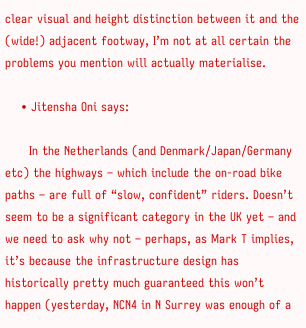clear visual and height distinction between it and the (wide!) adjacent footway, I’m not at all certain the problems you mention will actually materialise.

    • Jitensha Oni says:

      In the Netherlands (and Denmark/Japan/Germany etc) the highways – which include the on-road bike paths – are full of “slow, confident” riders. Doesn’t seem to be a significant category in the UK yet – and we need to ask why not – perhaps, as Mark T implies, it’s because the infrastructure design has historically pretty much guaranteed this won’t happen (yesterday, NCN4 in N Surrey was enough of a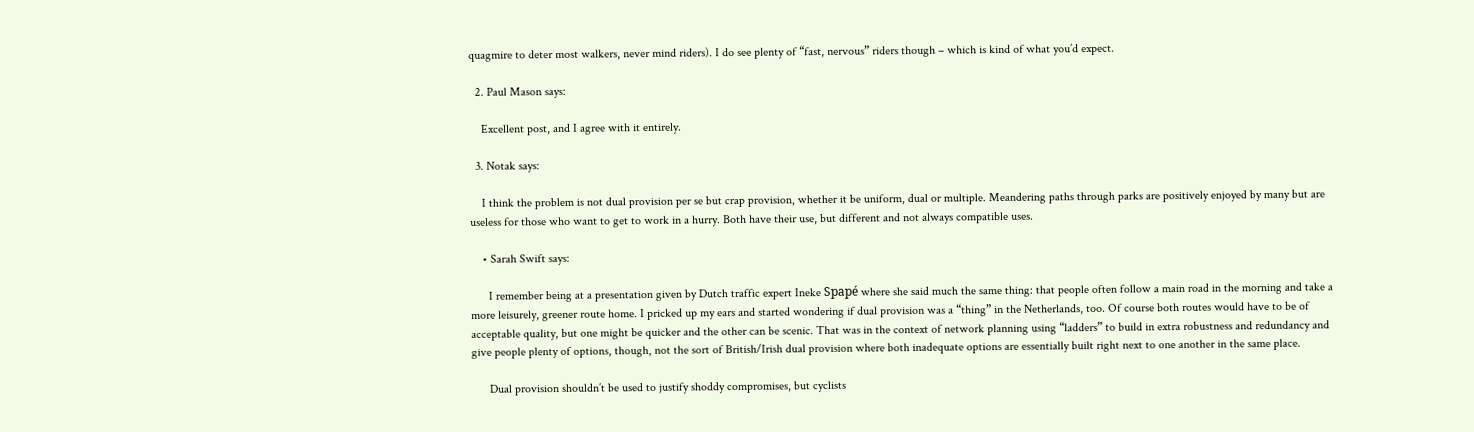quagmire to deter most walkers, never mind riders). I do see plenty of “fast, nervous” riders though – which is kind of what you’d expect.

  2. Paul Mason says:

    Excellent post, and I agree with it entirely.

  3. Notak says:

    I think the problem is not dual provision per se but crap provision, whether it be uniform, dual or multiple. Meandering paths through parks are positively enjoyed by many but are useless for those who want to get to work in a hurry. Both have their use, but different and not always compatible uses.

    • Sarah Swift says:

      I remember being at a presentation given by Dutch traffic expert Ineke Spapé where she said much the same thing: that people often follow a main road in the morning and take a more leisurely, greener route home. I pricked up my ears and started wondering if dual provision was a “thing” in the Netherlands, too. Of course both routes would have to be of acceptable quality, but one might be quicker and the other can be scenic. That was in the context of network planning using “ladders” to build in extra robustness and redundancy and give people plenty of options, though, not the sort of British/Irish dual provision where both inadequate options are essentially built right next to one another in the same place.

      Dual provision shouldn’t be used to justify shoddy compromises, but cyclists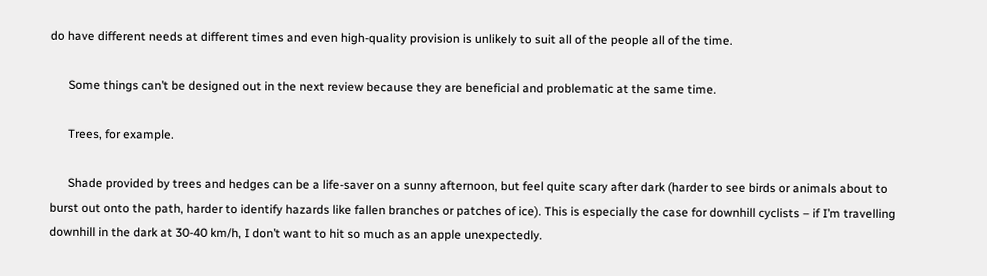do have different needs at different times and even high-quality provision is unlikely to suit all of the people all of the time.

      Some things can’t be designed out in the next review because they are beneficial and problematic at the same time.

      Trees, for example.

      Shade provided by trees and hedges can be a life-saver on a sunny afternoon, but feel quite scary after dark (harder to see birds or animals about to burst out onto the path, harder to identify hazards like fallen branches or patches of ice). This is especially the case for downhill cyclists – if I’m travelling downhill in the dark at 30-40 km/h, I don’t want to hit so much as an apple unexpectedly.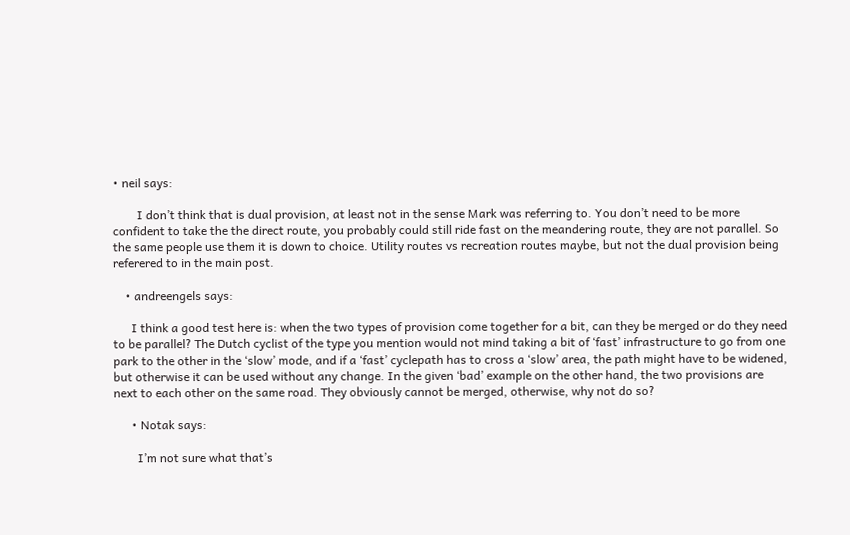• neil says:

        I don’t think that is dual provision, at least not in the sense Mark was referring to. You don’t need to be more confident to take the the direct route, you probably could still ride fast on the meandering route, they are not parallel. So the same people use them it is down to choice. Utility routes vs recreation routes maybe, but not the dual provision being referered to in the main post.

    • andreengels says:

      I think a good test here is: when the two types of provision come together for a bit, can they be merged or do they need to be parallel? The Dutch cyclist of the type you mention would not mind taking a bit of ‘fast’ infrastructure to go from one park to the other in the ‘slow’ mode, and if a ‘fast’ cyclepath has to cross a ‘slow’ area, the path might have to be widened, but otherwise it can be used without any change. In the given ‘bad’ example on the other hand, the two provisions are next to each other on the same road. They obviously cannot be merged, otherwise, why not do so?

      • Notak says:

        I’m not sure what that’s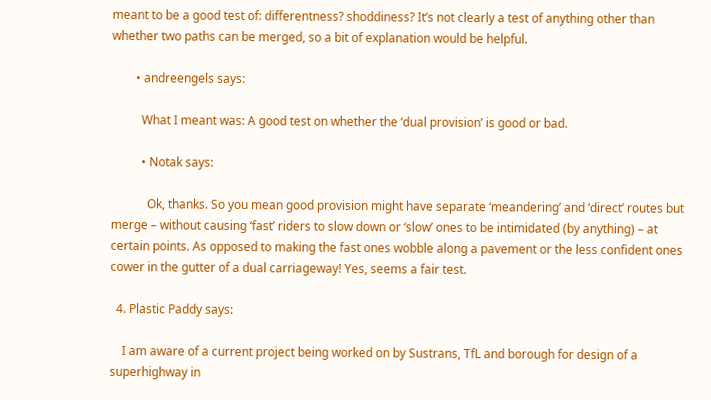meant to be a good test of: differentness? shoddiness? It’s not clearly a test of anything other than whether two paths can be merged, so a bit of explanation would be helpful.

        • andreengels says:

          What I meant was: A good test on whether the ‘dual provision’ is good or bad.

          • Notak says:

            Ok, thanks. So you mean good provision might have separate ‘meandering’ and ‘direct’ routes but merge – without causing ‘fast’ riders to slow down or ‘slow’ ones to be intimidated (by anything) – at certain points. As opposed to making the fast ones wobble along a pavement or the less confident ones cower in the gutter of a dual carriageway! Yes, seems a fair test.

  4. Plastic Paddy says:

    I am aware of a current project being worked on by Sustrans, TfL and borough for design of a superhighway in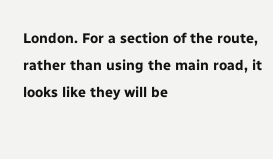London. For a section of the route, rather than using the main road, it looks like they will be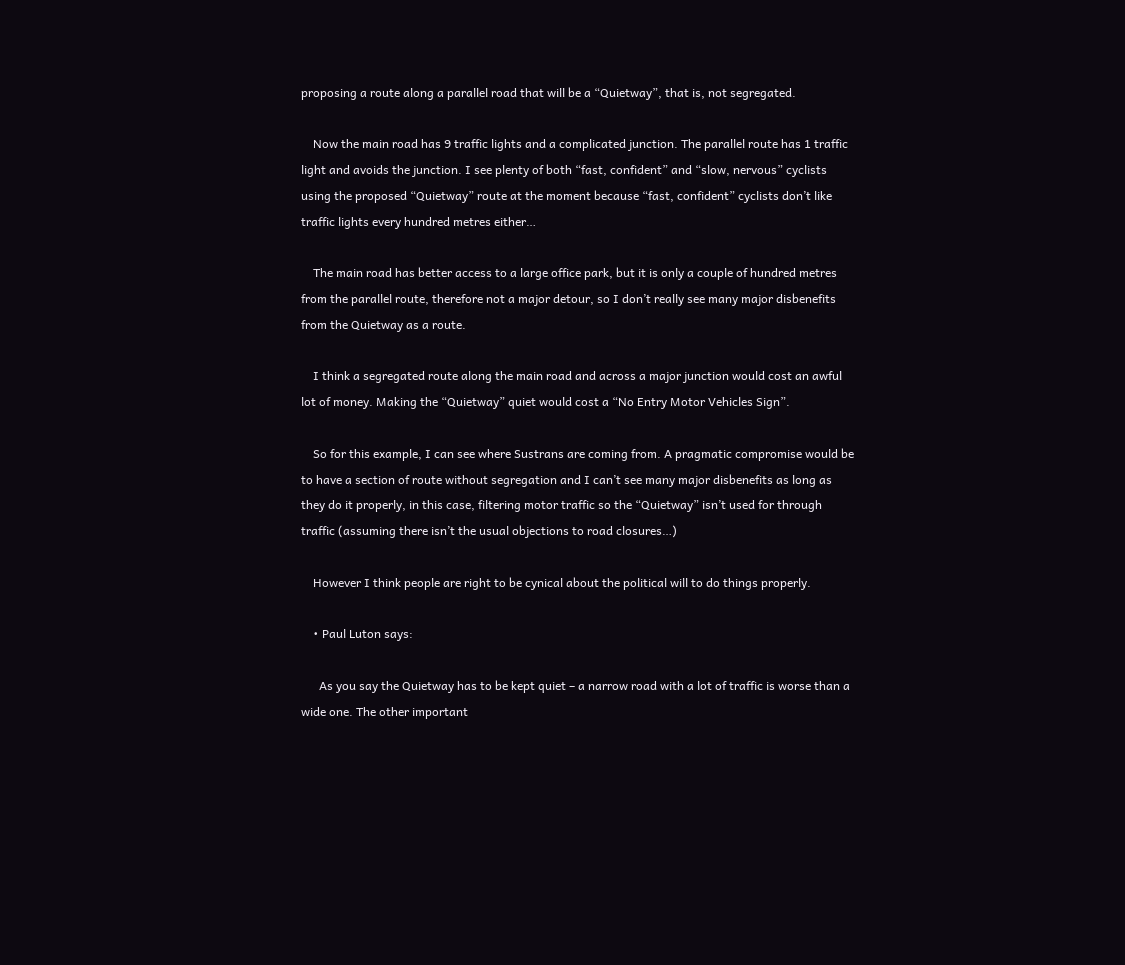proposing a route along a parallel road that will be a “Quietway”, that is, not segregated.

    Now the main road has 9 traffic lights and a complicated junction. The parallel route has 1 traffic light and avoids the junction. I see plenty of both “fast, confident” and “slow, nervous” cyclists using the proposed “Quietway” route at the moment because “fast, confident” cyclists don’t like traffic lights every hundred metres either…

    The main road has better access to a large office park, but it is only a couple of hundred metres from the parallel route, therefore not a major detour, so I don’t really see many major disbenefits from the Quietway as a route.

    I think a segregated route along the main road and across a major junction would cost an awful lot of money. Making the “Quietway” quiet would cost a “No Entry Motor Vehicles Sign”.

    So for this example, I can see where Sustrans are coming from. A pragmatic compromise would be to have a section of route without segregation and I can’t see many major disbenefits as long as they do it properly, in this case, filtering motor traffic so the “Quietway” isn’t used for through traffic (assuming there isn’t the usual objections to road closures…)

    However I think people are right to be cynical about the political will to do things properly.

    • Paul Luton says:

      As you say the Quietway has to be kept quiet – a narrow road with a lot of traffic is worse than a wide one. The other important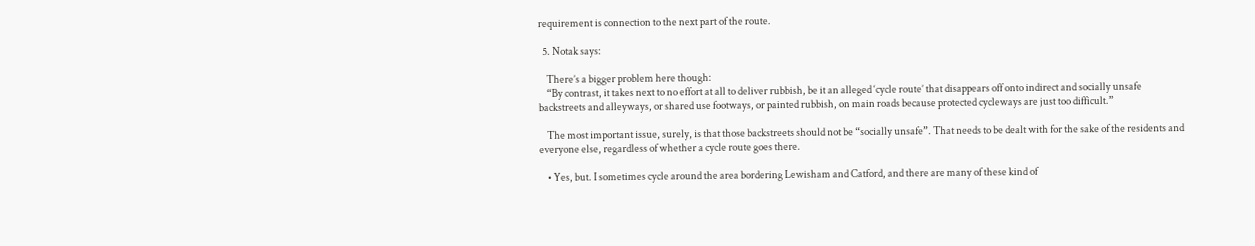requirement is connection to the next part of the route.

  5. Notak says:

    There’s a bigger problem here though:
    “By contrast, it takes next to no effort at all to deliver rubbish, be it an alleged ‘cycle route’ that disappears off onto indirect and socially unsafe backstreets and alleyways, or shared use footways, or painted rubbish, on main roads because protected cycleways are just too difficult.”

    The most important issue, surely, is that those backstreets should not be “socially unsafe”. That needs to be dealt with for the sake of the residents and everyone else, regardless of whether a cycle route goes there.

    • Yes, but. I sometimes cycle around the area bordering Lewisham and Catford, and there are many of these kind of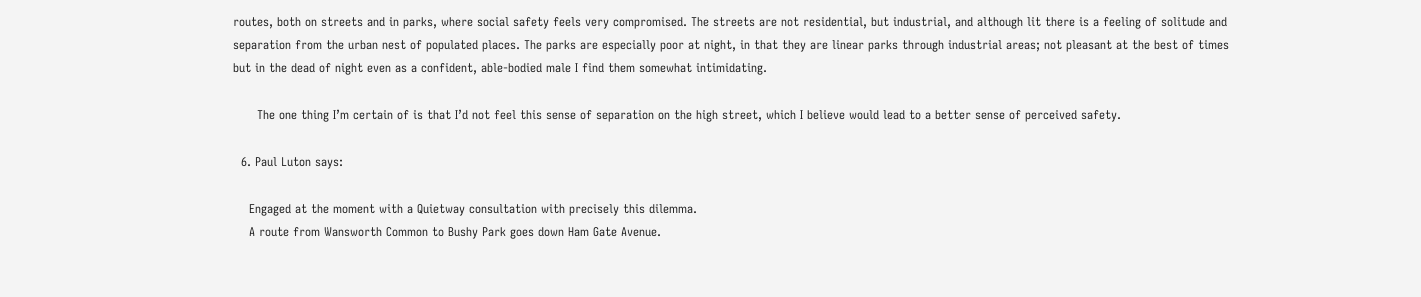routes, both on streets and in parks, where social safety feels very compromised. The streets are not residential, but industrial, and although lit there is a feeling of solitude and separation from the urban nest of populated places. The parks are especially poor at night, in that they are linear parks through industrial areas; not pleasant at the best of times but in the dead of night even as a confident, able-bodied male I find them somewhat intimidating.

      The one thing I’m certain of is that I’d not feel this sense of separation on the high street, which I believe would lead to a better sense of perceived safety.

  6. Paul Luton says:

    Engaged at the moment with a Quietway consultation with precisely this dilemma.
    A route from Wansworth Common to Bushy Park goes down Ham Gate Avenue.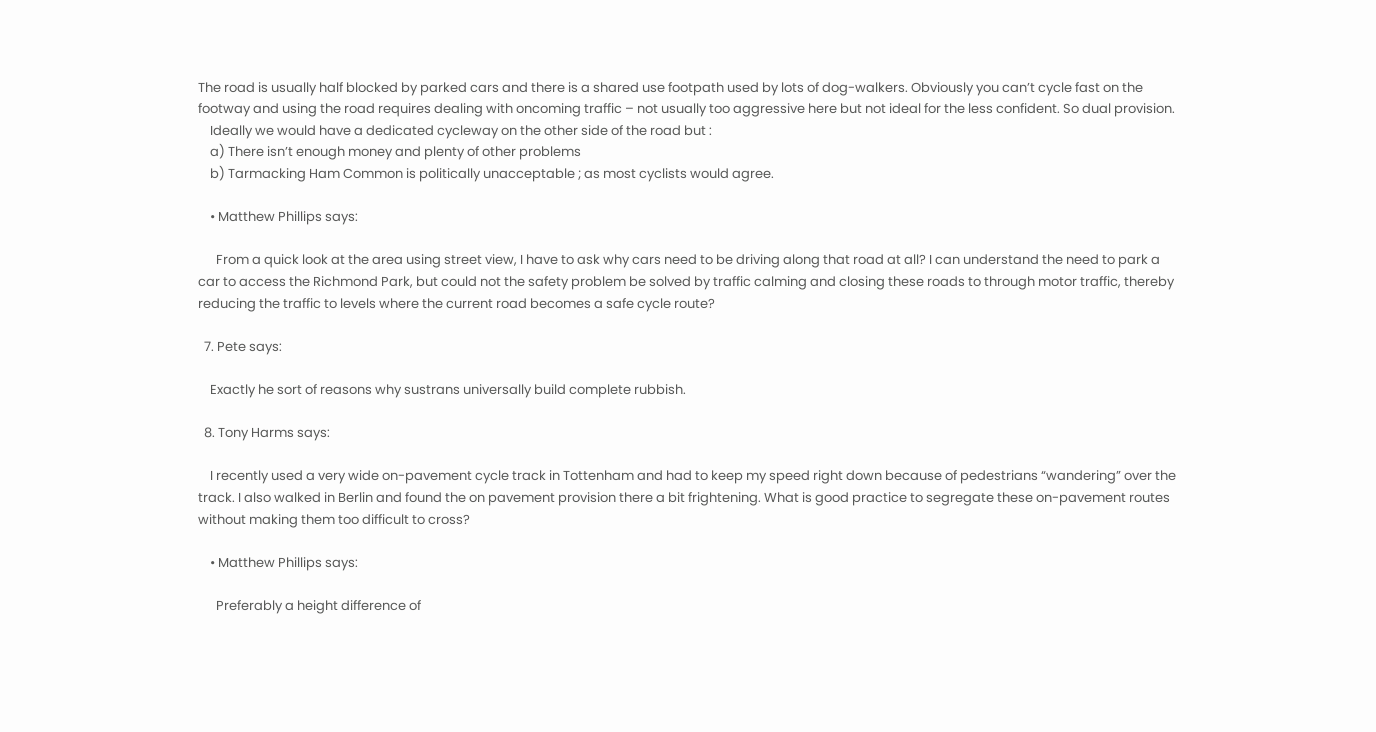The road is usually half blocked by parked cars and there is a shared use footpath used by lots of dog-walkers. Obviously you can’t cycle fast on the footway and using the road requires dealing with oncoming traffic – not usually too aggressive here but not ideal for the less confident. So dual provision.
    Ideally we would have a dedicated cycleway on the other side of the road but :
    a) There isn’t enough money and plenty of other problems
    b) Tarmacking Ham Common is politically unacceptable ; as most cyclists would agree.

    • Matthew Phillips says:

      From a quick look at the area using street view, I have to ask why cars need to be driving along that road at all? I can understand the need to park a car to access the Richmond Park, but could not the safety problem be solved by traffic calming and closing these roads to through motor traffic, thereby reducing the traffic to levels where the current road becomes a safe cycle route?

  7. Pete says:

    Exactly he sort of reasons why sustrans universally build complete rubbish.

  8. Tony Harms says:

    I recently used a very wide on-pavement cycle track in Tottenham and had to keep my speed right down because of pedestrians “wandering” over the track. I also walked in Berlin and found the on pavement provision there a bit frightening. What is good practice to segregate these on-pavement routes without making them too difficult to cross?

    • Matthew Phillips says:

      Preferably a height difference of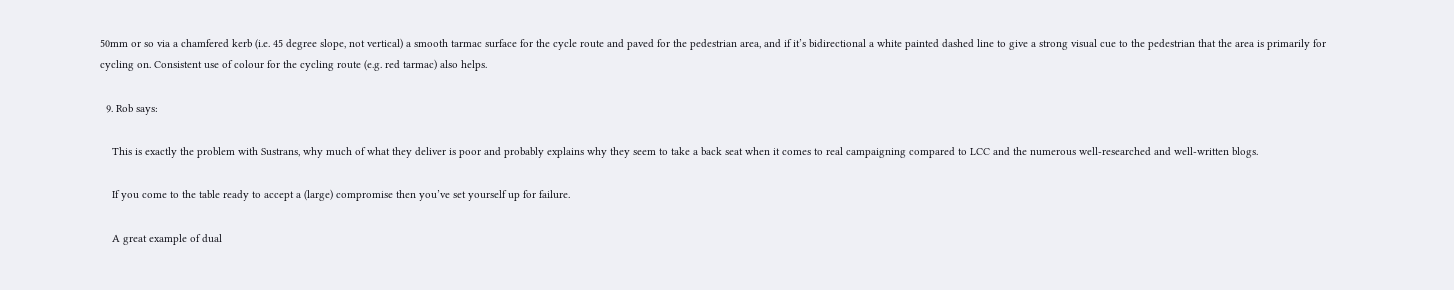50mm or so via a chamfered kerb (i.e. 45 degree slope, not vertical) a smooth tarmac surface for the cycle route and paved for the pedestrian area, and if it’s bidirectional a white painted dashed line to give a strong visual cue to the pedestrian that the area is primarily for cycling on. Consistent use of colour for the cycling route (e.g. red tarmac) also helps.

  9. Rob says:

    This is exactly the problem with Sustrans, why much of what they deliver is poor and probably explains why they seem to take a back seat when it comes to real campaigning compared to LCC and the numerous well-researched and well-written blogs.

    If you come to the table ready to accept a (large) compromise then you’ve set yourself up for failure.

    A great example of dual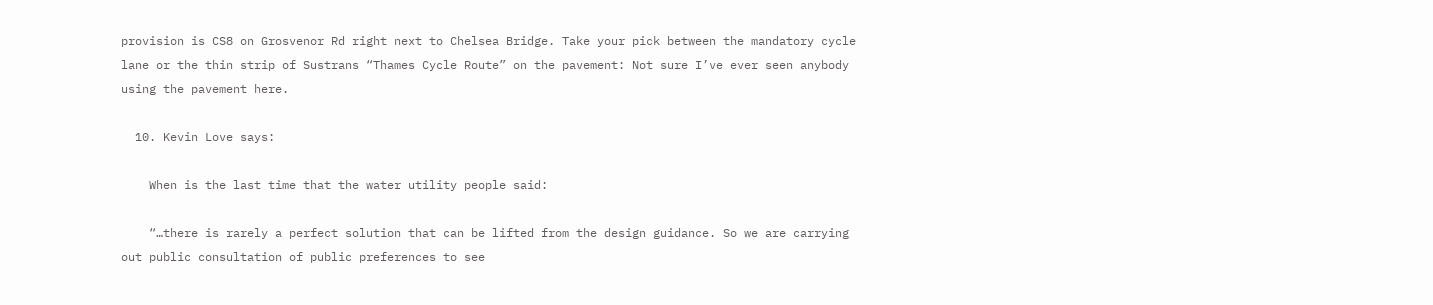provision is CS8 on Grosvenor Rd right next to Chelsea Bridge. Take your pick between the mandatory cycle lane or the thin strip of Sustrans “Thames Cycle Route” on the pavement: Not sure I’ve ever seen anybody using the pavement here.

  10. Kevin Love says:

    When is the last time that the water utility people said:

    “…there is rarely a perfect solution that can be lifted from the design guidance. So we are carrying out public consultation of public preferences to see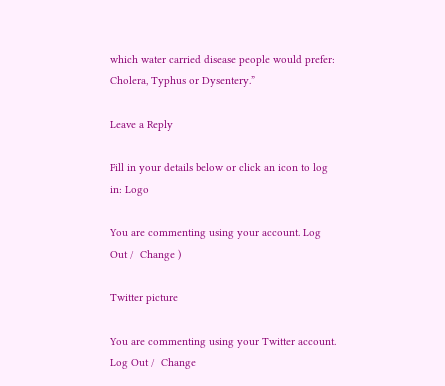which water carried disease people would prefer: Cholera, Typhus or Dysentery.”

Leave a Reply

Fill in your details below or click an icon to log in: Logo

You are commenting using your account. Log Out /  Change )

Twitter picture

You are commenting using your Twitter account. Log Out /  Change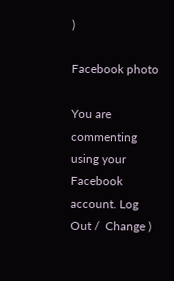)

Facebook photo

You are commenting using your Facebook account. Log Out /  Change )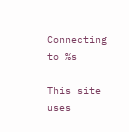Connecting to %s

This site uses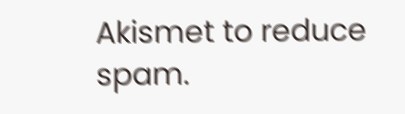Akismet to reduce spam.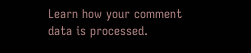Learn how your comment data is processed.